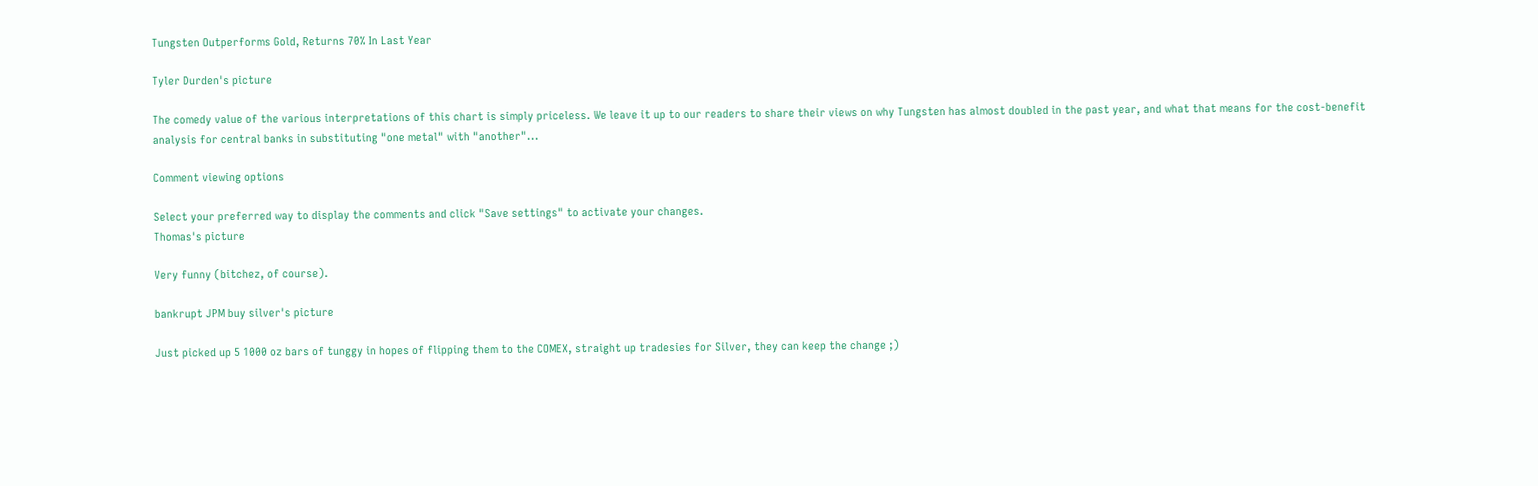Tungsten Outperforms Gold, Returns 70% In Last Year

Tyler Durden's picture

The comedy value of the various interpretations of this chart is simply priceless. We leave it up to our readers to share their views on why Tungsten has almost doubled in the past year, and what that means for the cost-benefit analysis for central banks in substituting "one metal" with "another"...

Comment viewing options

Select your preferred way to display the comments and click "Save settings" to activate your changes.
Thomas's picture

Very funny (bitchez, of course).

bankrupt JPM buy silver's picture

Just picked up 5 1000 oz bars of tunggy in hopes of flipping them to the COMEX, straight up tradesies for Silver, they can keep the change ;)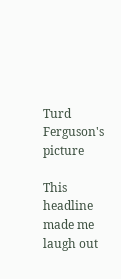Turd Ferguson's picture

This headline made me laugh out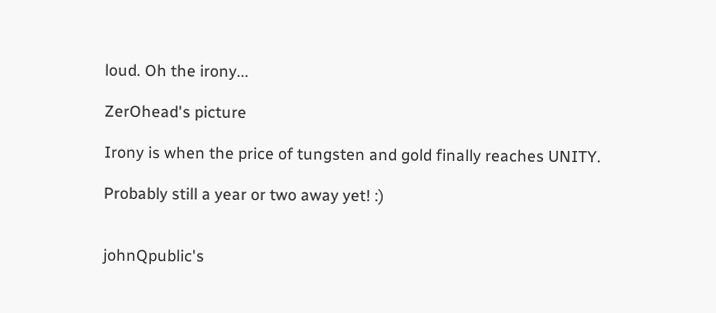loud. Oh the irony...

ZerOhead's picture

Irony is when the price of tungsten and gold finally reaches UNITY.

Probably still a year or two away yet! :)


johnQpublic's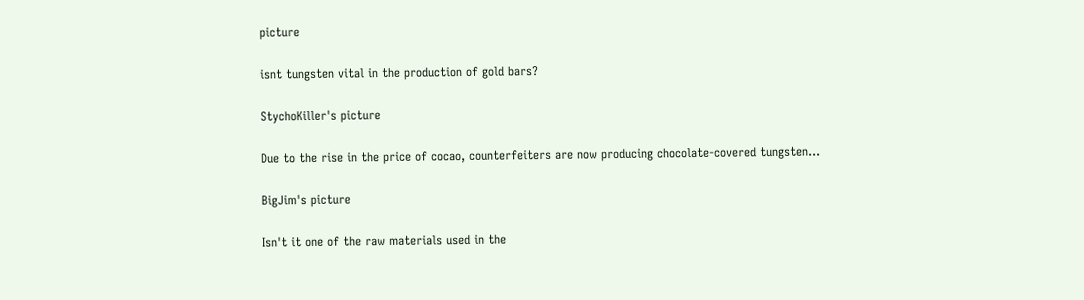picture

isnt tungsten vital in the production of gold bars?

StychoKiller's picture

Due to the rise in the price of cocao, counterfeiters are now producing chocolate-covered tungsten...

BigJim's picture

Isn't it one of the raw materials used in the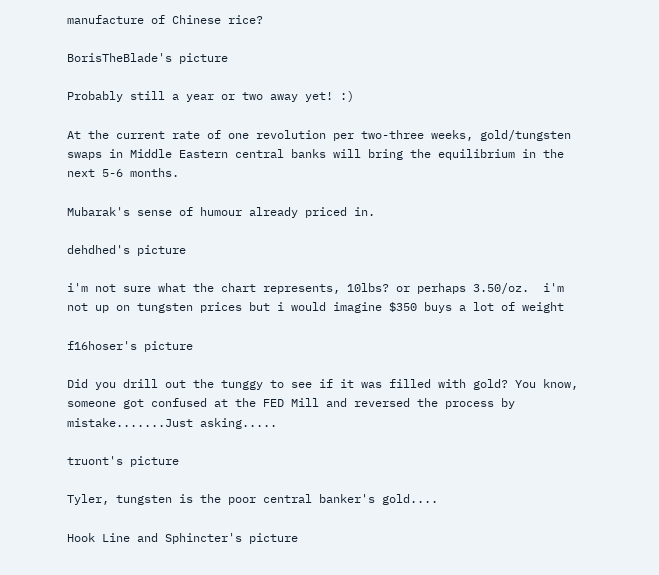manufacture of Chinese rice?

BorisTheBlade's picture

Probably still a year or two away yet! :)

At the current rate of one revolution per two-three weeks, gold/tungsten swaps in Middle Eastern central banks will bring the equilibrium in the next 5-6 months.

Mubarak's sense of humour already priced in.

dehdhed's picture

i'm not sure what the chart represents, 10lbs? or perhaps 3.50/oz.  i'm not up on tungsten prices but i would imagine $350 buys a lot of weight

f16hoser's picture

Did you drill out the tunggy to see if it was filled with gold? You know, someone got confused at the FED Mill and reversed the process by mistake.......Just asking.....

truont's picture

Tyler, tungsten is the poor central banker's gold....

Hook Line and Sphincter's picture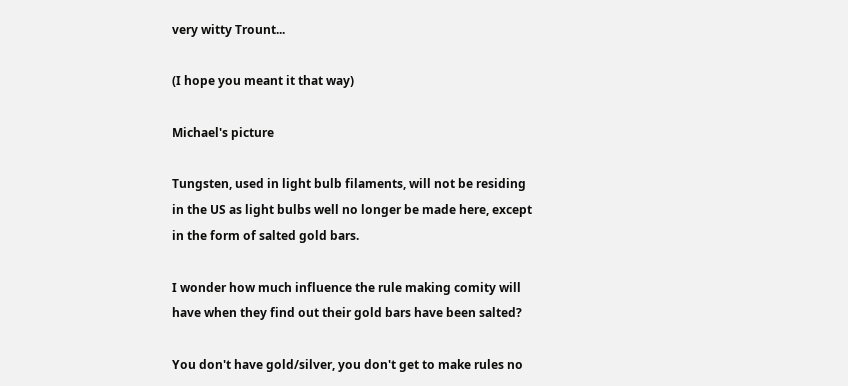very witty Trount...

(I hope you meant it that way)

Michael's picture

Tungsten, used in light bulb filaments, will not be residing in the US as light bulbs well no longer be made here, except in the form of salted gold bars.

I wonder how much influence the rule making comity will have when they find out their gold bars have been salted?

You don't have gold/silver, you don't get to make rules no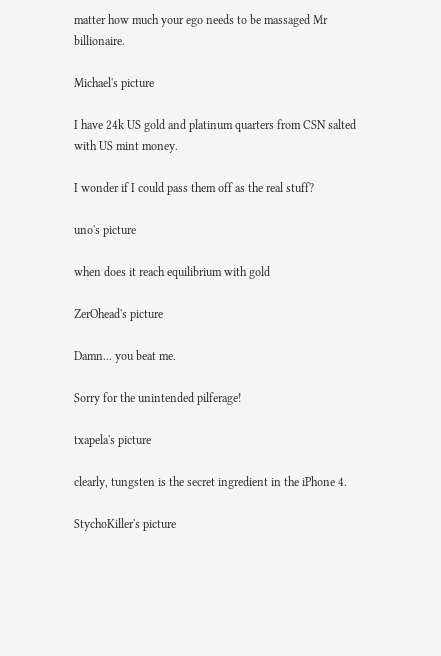matter how much your ego needs to be massaged Mr billionaire.

Michael's picture

I have 24k US gold and platinum quarters from CSN salted with US mint money.

I wonder if I could pass them off as the real stuff?

uno's picture

when does it reach equilibrium with gold

ZerOhead's picture

Damn... you beat me.

Sorry for the unintended pilferage!

txapela's picture

clearly, tungsten is the secret ingredient in the iPhone 4.

StychoKiller's picture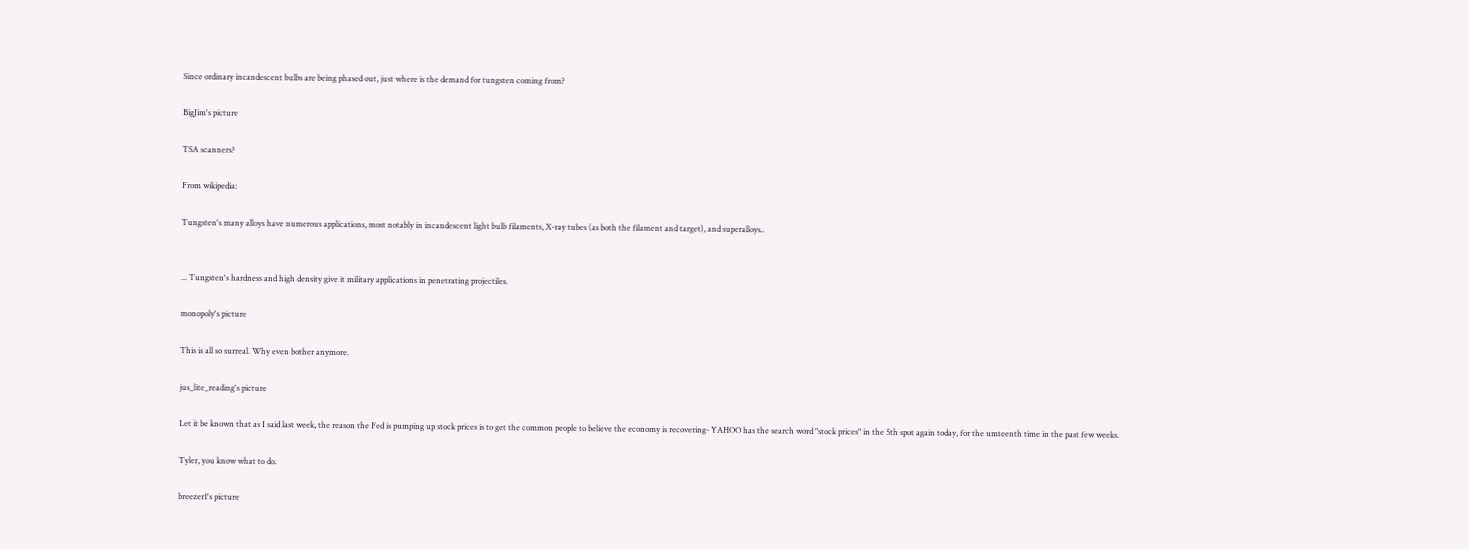Since ordinary incandescent bulbs are being phased out, just where is the demand for tungsten coming from?

BigJim's picture

TSA scanners?

From wikipedia:

Tungsten's many alloys have numerous applications, most notably in incandescent light bulb filaments, X-ray tubes (as both the filament and target), and superalloys..


... Tungsten's hardness and high density give it military applications in penetrating projectiles.

monopoly's picture

This is all so surreal. Why even bother anymore.

jus_lite_reading's picture

Let it be known that as I said last week, the reason the Fed is pumping up stock prices is to get the common people to believe the economy is recovering- YAHOO has the search word "stock prices" in the 5th spot again today, for the umteenth time in the past few weeks.

Tyler, you know what to do.

breezer1's picture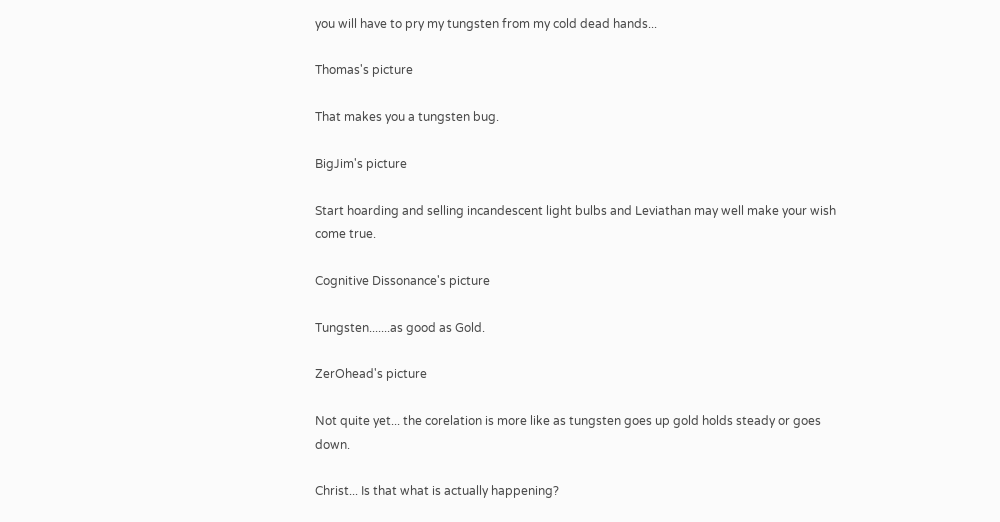you will have to pry my tungsten from my cold dead hands...

Thomas's picture

That makes you a tungsten bug.

BigJim's picture

Start hoarding and selling incandescent light bulbs and Leviathan may well make your wish come true.

Cognitive Dissonance's picture

Tungsten.......as good as Gold.

ZerOhead's picture

Not quite yet... the corelation is more like as tungsten goes up gold holds steady or goes down.

Christ... Is that what is actually happening?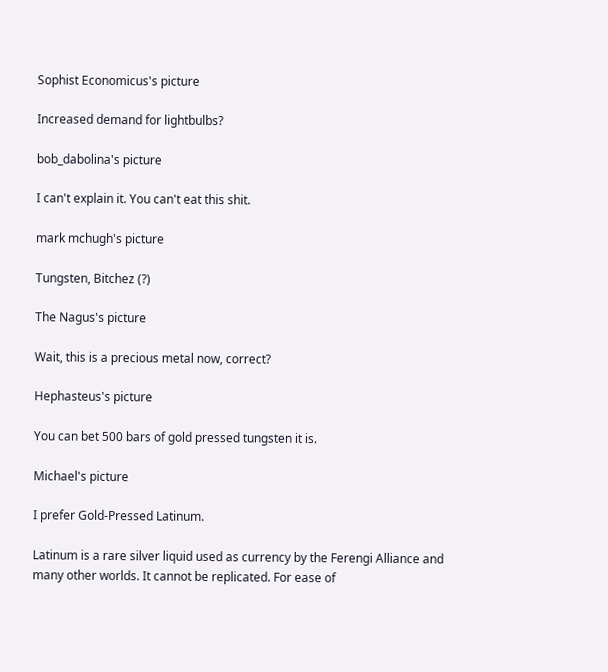Sophist Economicus's picture

Increased demand for lightbulbs?

bob_dabolina's picture

I can't explain it. You can't eat this shit.

mark mchugh's picture

Tungsten, Bitchez (?)

The Nagus's picture

Wait, this is a precious metal now, correct?

Hephasteus's picture

You can bet 500 bars of gold pressed tungsten it is.

Michael's picture

I prefer Gold-Pressed Latinum.

Latinum is a rare silver liquid used as currency by the Ferengi Alliance and many other worlds. It cannot be replicated. For ease of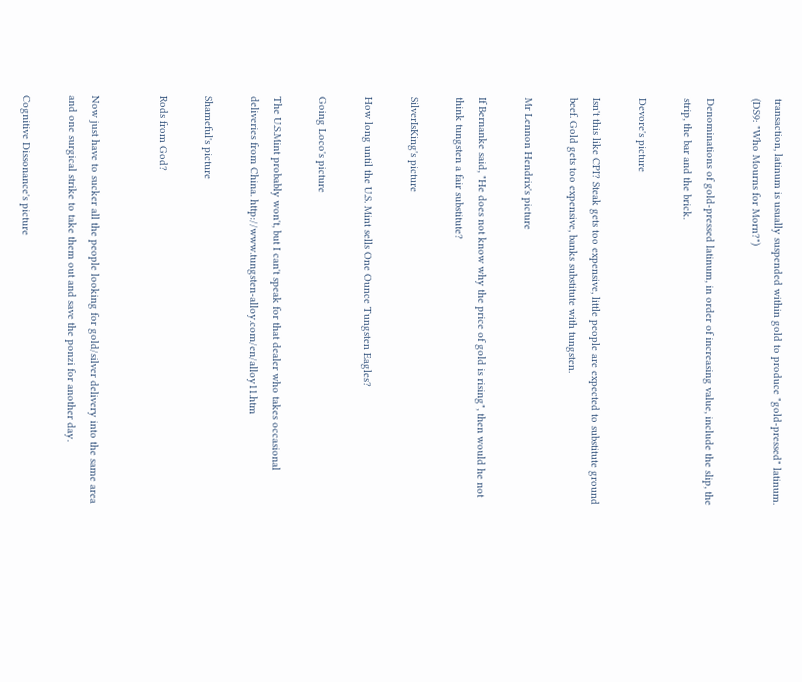transaction, latinum is usually suspended within gold to produce "gold-pressed" latinum. (DS9: "Who Mourns for Morn?")

Denominations of gold-pressed latinum, in order of increasing value, include the slip, the strip, the bar and the brick.

Devore's picture

Isn't this like CPI? Steak gets too expensive, little people are expected to substitute ground beef. Gold gets too expensive, banks substitute with tungsten.

Mr Lennon Hendrix's picture

If Bernanke said, "He does not know why the price of gold is rising", then would he not think tungsten a fair substitute?

SilverIsKing's picture

How long until the U.S. Mint sells One Ounce Tungsten Eagles?

Going Loco's picture

The U.S.Mint probably won't, but I can't speak for that dealer who takes occasional deliveries from China. http://www.tungsten-alloy.com/en/alloy11.htm

Shameful's picture

Rods from God?


Now just have to sucker all the people looking for gold/silver delivery into the same area and one surgical strike to take them out and save the ponzi for another day.

Cognitive Dissonance's picture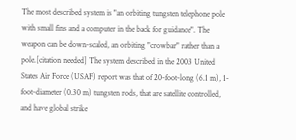The most described system is "an orbiting tungsten telephone pole with small fins and a computer in the back for guidance". The weapon can be down-scaled, an orbiting "crowbar" rather than a pole.[citation needed] The system described in the 2003 United States Air Force (USAF) report was that of 20-foot-long (6.1 m), 1-foot-diameter (0.30 m) tungsten rods, that are satellite controlled, and have global strike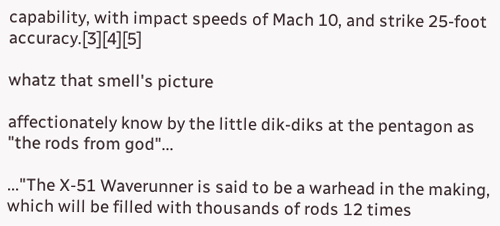capability, with impact speeds of Mach 10, and strike 25-foot accuracy.[3][4][5]

whatz that smell's picture

affectionately know by the little dik-diks at the pentagon as "the rods from god"...

..."The X-51 Waverunner is said to be a warhead in the making, which will be filled with thousands of rods 12 times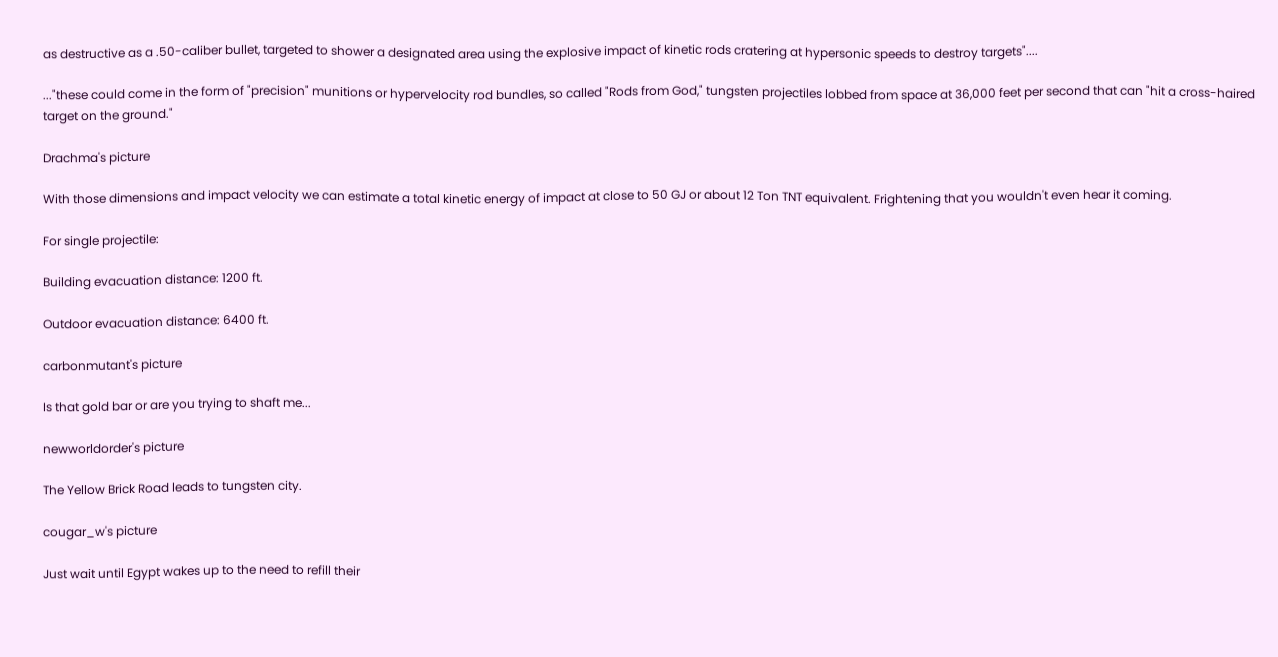as destructive as a .50-caliber bullet, targeted to shower a designated area using the explosive impact of kinetic rods cratering at hypersonic speeds to destroy targets"....

..."these could come in the form of "precision" munitions or hypervelocity rod bundles, so called "Rods from God," tungsten projectiles lobbed from space at 36,000 feet per second that can "hit a cross-haired target on the ground."

Drachma's picture

With those dimensions and impact velocity we can estimate a total kinetic energy of impact at close to 50 GJ or about 12 Ton TNT equivalent. Frightening that you wouldn't even hear it coming.

For single projectile:

Building evacuation distance: 1200 ft.

Outdoor evacuation distance: 6400 ft.

carbonmutant's picture

Is that gold bar or are you trying to shaft me...

newworldorder's picture

The Yellow Brick Road leads to tungsten city.

cougar_w's picture

Just wait until Egypt wakes up to the need to refill their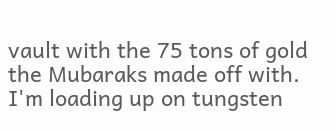vault with the 75 tons of gold the Mubaraks made off with. I'm loading up on tungsten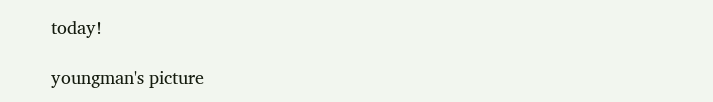today!

youngman's picture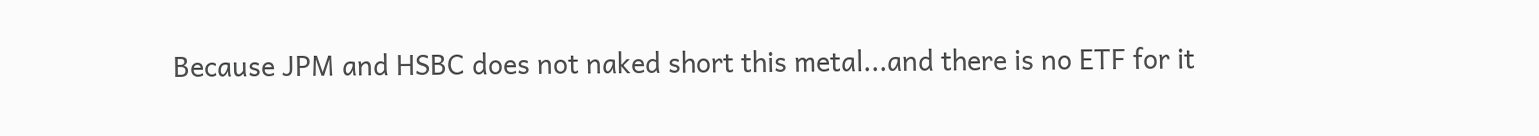Because JPM and HSBC does not naked short this metal...and there is no ETF for it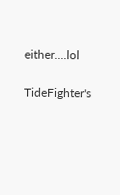either....lol

TideFighter's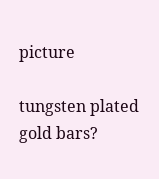picture

tungsten plated gold bars?